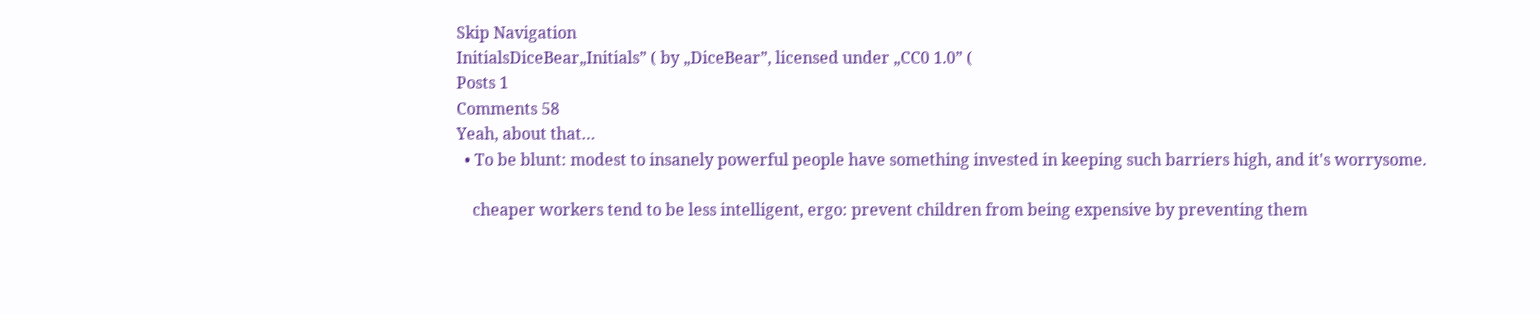Skip Navigation
InitialsDiceBear„Initials” ( by „DiceBear”, licensed under „CC0 1.0” (
Posts 1
Comments 58
Yeah, about that…
  • To be blunt: modest to insanely powerful people have something invested in keeping such barriers high, and it's worrysome.

    cheaper workers tend to be less intelligent, ergo: prevent children from being expensive by preventing them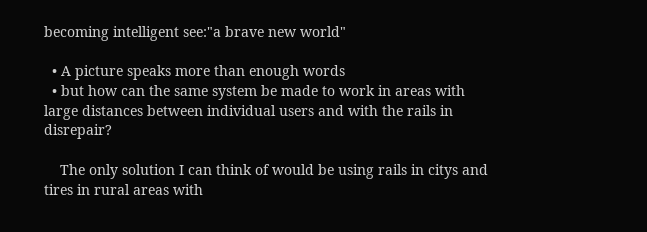becoming intelligent see:"a brave new world"

  • A picture speaks more than enough words
  • but how can the same system be made to work in areas with large distances between individual users and with the rails in disrepair?

    The only solution I can think of would be using rails in citys and tires in rural areas with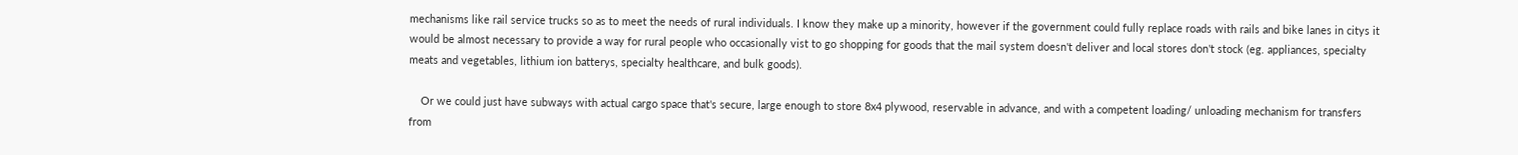mechanisms like rail service trucks so as to meet the needs of rural individuals. I know they make up a minority, however if the government could fully replace roads with rails and bike lanes in citys it would be almost necessary to provide a way for rural people who occasionally vist to go shopping for goods that the mail system doesn't deliver and local stores don't stock (eg. appliances, specialty meats and vegetables, lithium ion batterys, specialty healthcare, and bulk goods).

    Or we could just have subways with actual cargo space that's secure, large enough to store 8x4 plywood, reservable in advance, and with a competent loading/ unloading mechanism for transfers from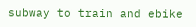subway to train and ebike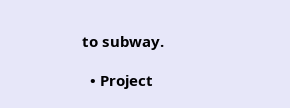to subway.

  • Project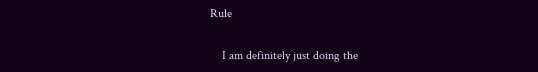Rule

    I am definitely just doing the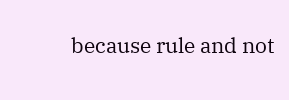because rule and not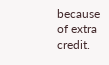because of extra credit.